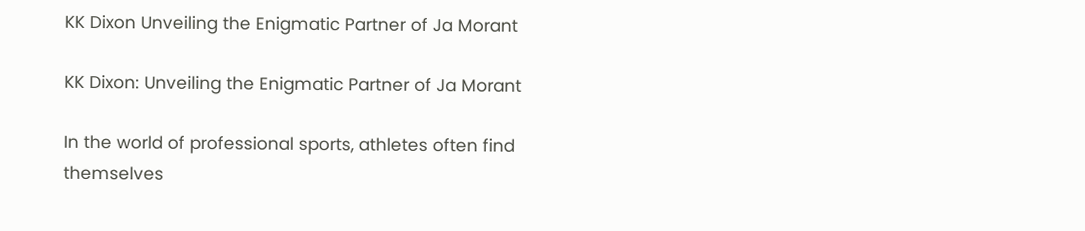KK Dixon Unveiling the Enigmatic Partner of Ja Morant

KK Dixon: Unveiling the Enigmatic Partner of Ja Morant

In the world of professional sports, athletes often find themselves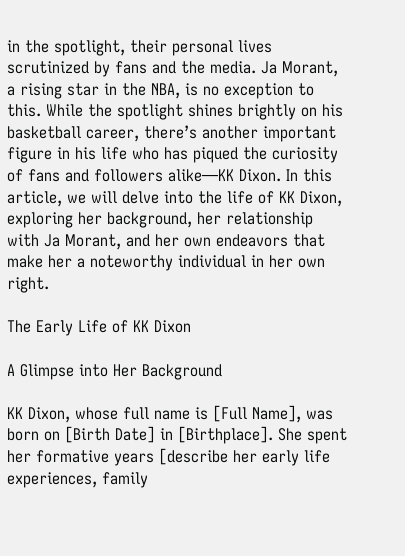in the spotlight, their personal lives scrutinized by fans and the media. Ja Morant, a rising star in the NBA, is no exception to this. While the spotlight shines brightly on his basketball career, there’s another important figure in his life who has piqued the curiosity of fans and followers alike—KK Dixon. In this article, we will delve into the life of KK Dixon, exploring her background, her relationship with Ja Morant, and her own endeavors that make her a noteworthy individual in her own right.

The Early Life of KK Dixon

A Glimpse into Her Background

KK Dixon, whose full name is [Full Name], was born on [Birth Date] in [Birthplace]. She spent her formative years [describe her early life experiences, family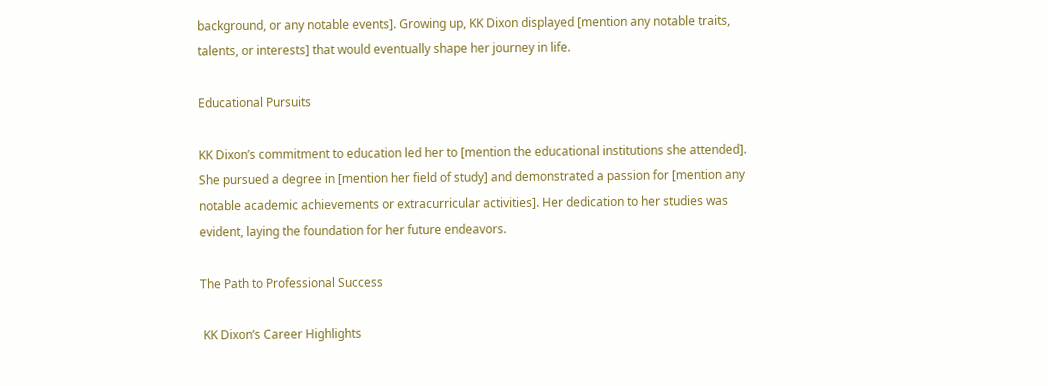background, or any notable events]. Growing up, KK Dixon displayed [mention any notable traits, talents, or interests] that would eventually shape her journey in life.

Educational Pursuits

KK Dixon’s commitment to education led her to [mention the educational institutions she attended]. She pursued a degree in [mention her field of study] and demonstrated a passion for [mention any notable academic achievements or extracurricular activities]. Her dedication to her studies was evident, laying the foundation for her future endeavors.

The Path to Professional Success

 KK Dixon’s Career Highlights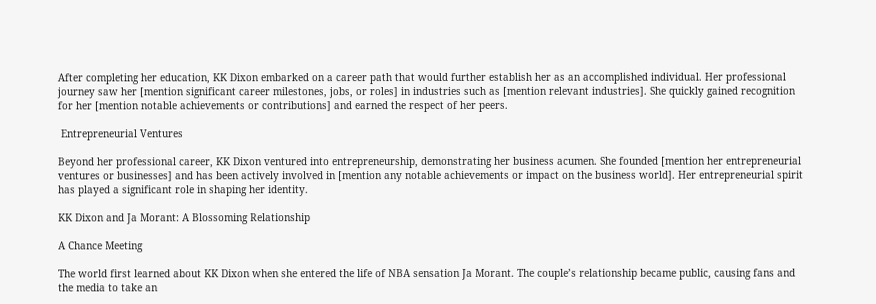After completing her education, KK Dixon embarked on a career path that would further establish her as an accomplished individual. Her professional journey saw her [mention significant career milestones, jobs, or roles] in industries such as [mention relevant industries]. She quickly gained recognition for her [mention notable achievements or contributions] and earned the respect of her peers.

 Entrepreneurial Ventures

Beyond her professional career, KK Dixon ventured into entrepreneurship, demonstrating her business acumen. She founded [mention her entrepreneurial ventures or businesses] and has been actively involved in [mention any notable achievements or impact on the business world]. Her entrepreneurial spirit has played a significant role in shaping her identity.

KK Dixon and Ja Morant: A Blossoming Relationship

A Chance Meeting

The world first learned about KK Dixon when she entered the life of NBA sensation Ja Morant. The couple’s relationship became public, causing fans and the media to take an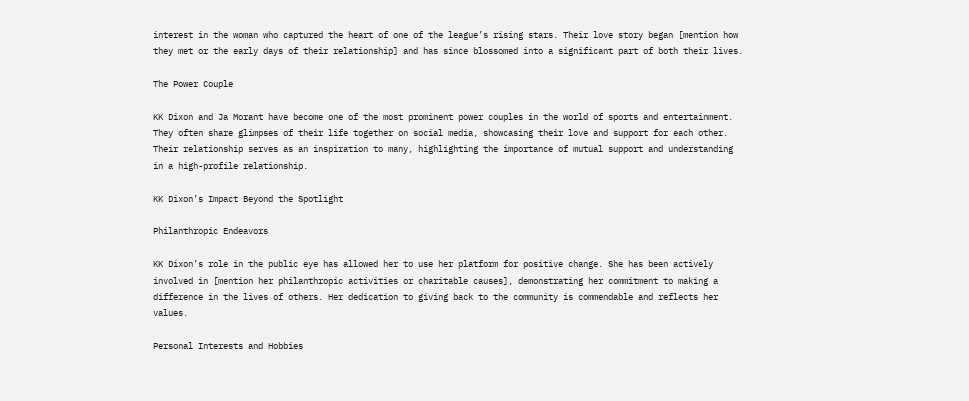interest in the woman who captured the heart of one of the league’s rising stars. Their love story began [mention how they met or the early days of their relationship] and has since blossomed into a significant part of both their lives.

The Power Couple

KK Dixon and Ja Morant have become one of the most prominent power couples in the world of sports and entertainment. They often share glimpses of their life together on social media, showcasing their love and support for each other. Their relationship serves as an inspiration to many, highlighting the importance of mutual support and understanding in a high-profile relationship.

KK Dixon’s Impact Beyond the Spotlight

Philanthropic Endeavors

KK Dixon’s role in the public eye has allowed her to use her platform for positive change. She has been actively involved in [mention her philanthropic activities or charitable causes], demonstrating her commitment to making a difference in the lives of others. Her dedication to giving back to the community is commendable and reflects her values.

Personal Interests and Hobbies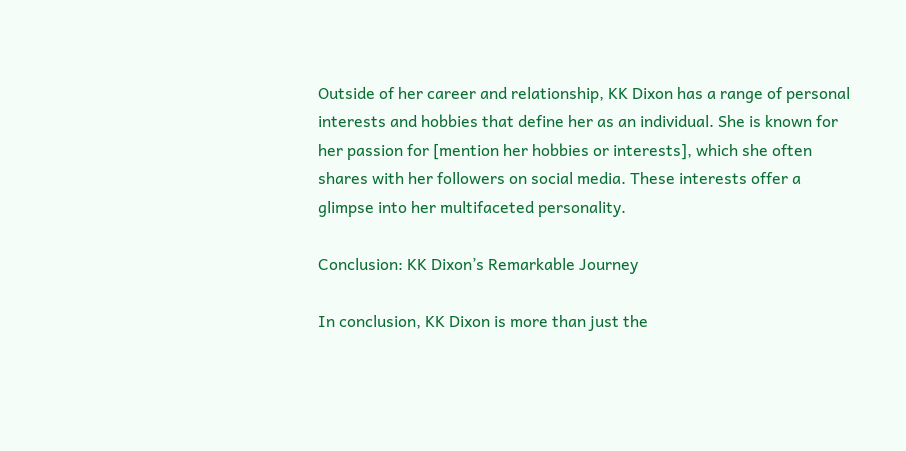Outside of her career and relationship, KK Dixon has a range of personal interests and hobbies that define her as an individual. She is known for her passion for [mention her hobbies or interests], which she often shares with her followers on social media. These interests offer a glimpse into her multifaceted personality.

Conclusion: KK Dixon’s Remarkable Journey

In conclusion, KK Dixon is more than just the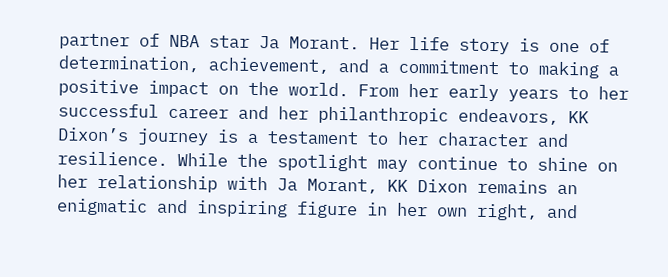partner of NBA star Ja Morant. Her life story is one of determination, achievement, and a commitment to making a positive impact on the world. From her early years to her successful career and her philanthropic endeavors, KK Dixon’s journey is a testament to her character and resilience. While the spotlight may continue to shine on her relationship with Ja Morant, KK Dixon remains an enigmatic and inspiring figure in her own right, and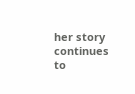her story continues to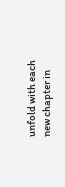unfold with each new chapter in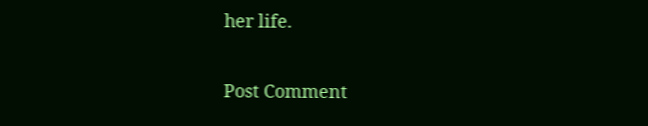her life.


Post Comment